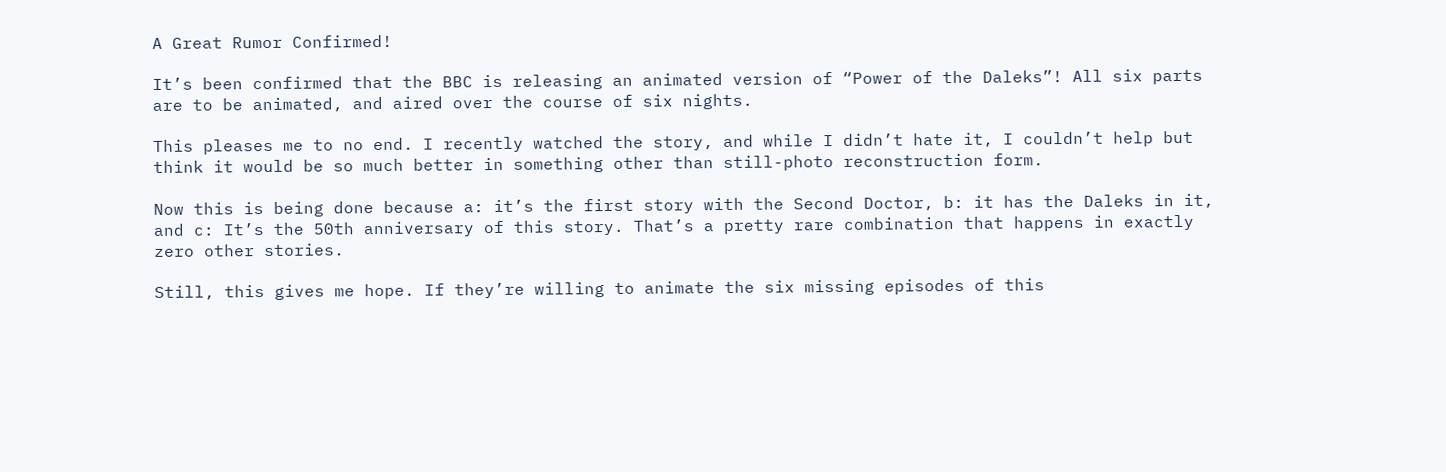A Great Rumor Confirmed!

It’s been confirmed that the BBC is releasing an animated version of “Power of the Daleks”! All six parts are to be animated, and aired over the course of six nights.

This pleases me to no end. I recently watched the story, and while I didn’t hate it, I couldn’t help but think it would be so much better in something other than still-photo reconstruction form.

Now this is being done because a: it’s the first story with the Second Doctor, b: it has the Daleks in it, and c: It’s the 50th anniversary of this story. That’s a pretty rare combination that happens in exactly zero other stories.

Still, this gives me hope. If they’re willing to animate the six missing episodes of this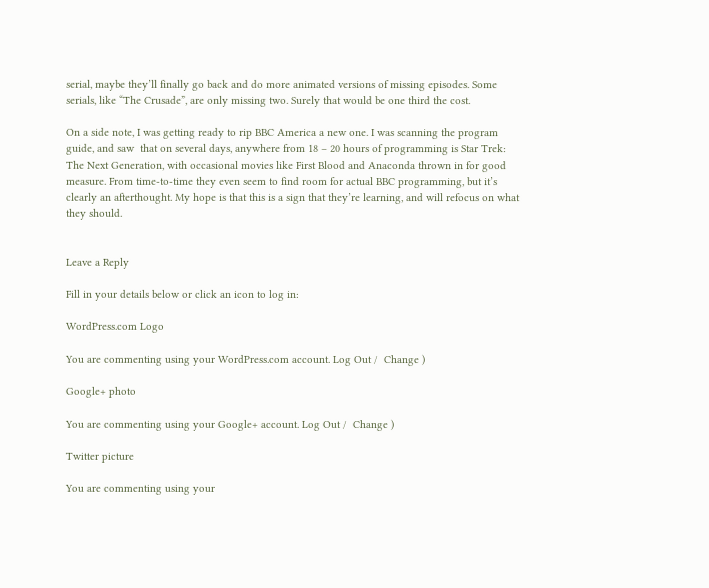serial, maybe they’ll finally go back and do more animated versions of missing episodes. Some serials, like “The Crusade”, are only missing two. Surely that would be one third the cost.

On a side note, I was getting ready to rip BBC America a new one. I was scanning the program guide, and saw  that on several days, anywhere from 18 – 20 hours of programming is Star Trek: The Next Generation, with occasional movies like First Blood and Anaconda thrown in for good measure. From time-to-time they even seem to find room for actual BBC programming, but it’s clearly an afterthought. My hope is that this is a sign that they’re learning, and will refocus on what they should.


Leave a Reply

Fill in your details below or click an icon to log in:

WordPress.com Logo

You are commenting using your WordPress.com account. Log Out /  Change )

Google+ photo

You are commenting using your Google+ account. Log Out /  Change )

Twitter picture

You are commenting using your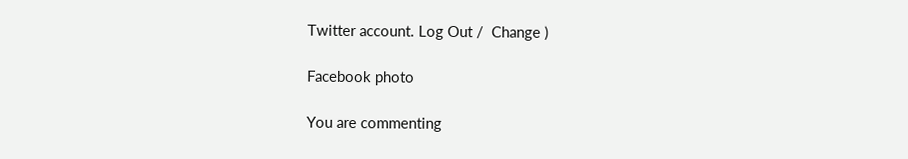Twitter account. Log Out /  Change )

Facebook photo

You are commenting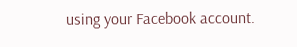using your Facebook account.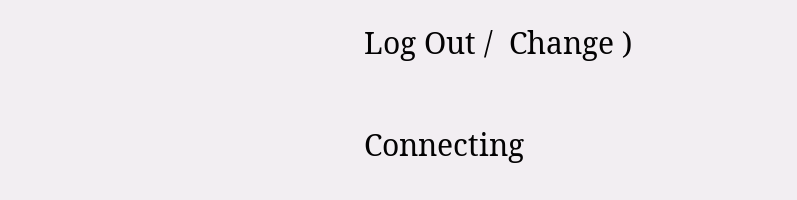Log Out /  Change )


Connecting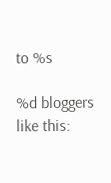to %s

%d bloggers like this: